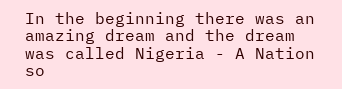In the beginning there was an amazing dream and the dream was called Nigeria - A Nation so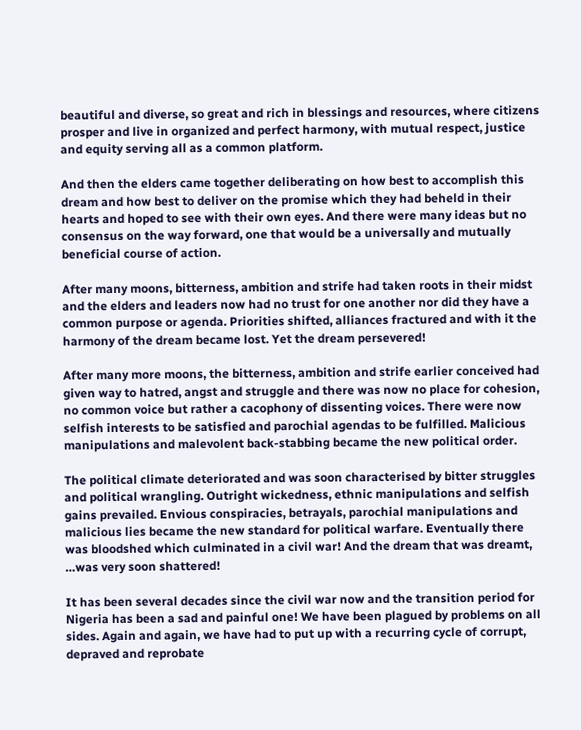beautiful and diverse, so great and rich in blessings and resources, where citizens prosper and live in organized and perfect harmony, with mutual respect, justice and equity serving all as a common platform.

And then the elders came together deliberating on how best to accomplish this dream and how best to deliver on the promise which they had beheld in their hearts and hoped to see with their own eyes. And there were many ideas but no consensus on the way forward, one that would be a universally and mutually beneficial course of action.

After many moons, bitterness, ambition and strife had taken roots in their midst and the elders and leaders now had no trust for one another nor did they have a common purpose or agenda. Priorities shifted, alliances fractured and with it the harmony of the dream became lost. Yet the dream persevered!

After many more moons, the bitterness, ambition and strife earlier conceived had given way to hatred, angst and struggle and there was now no place for cohesion, no common voice but rather a cacophony of dissenting voices. There were now selfish interests to be satisfied and parochial agendas to be fulfilled. Malicious manipulations and malevolent back-stabbing became the new political order.

The political climate deteriorated and was soon characterised by bitter struggles and political wrangling. Outright wickedness, ethnic manipulations and selfish gains prevailed. Envious conspiracies, betrayals, parochial manipulations and malicious lies became the new standard for political warfare. Eventually there was bloodshed which culminated in a civil war! And the dream that was dreamt, …was very soon shattered!

It has been several decades since the civil war now and the transition period for Nigeria has been a sad and painful one! We have been plagued by problems on all sides. Again and again, we have had to put up with a recurring cycle of corrupt, depraved and reprobate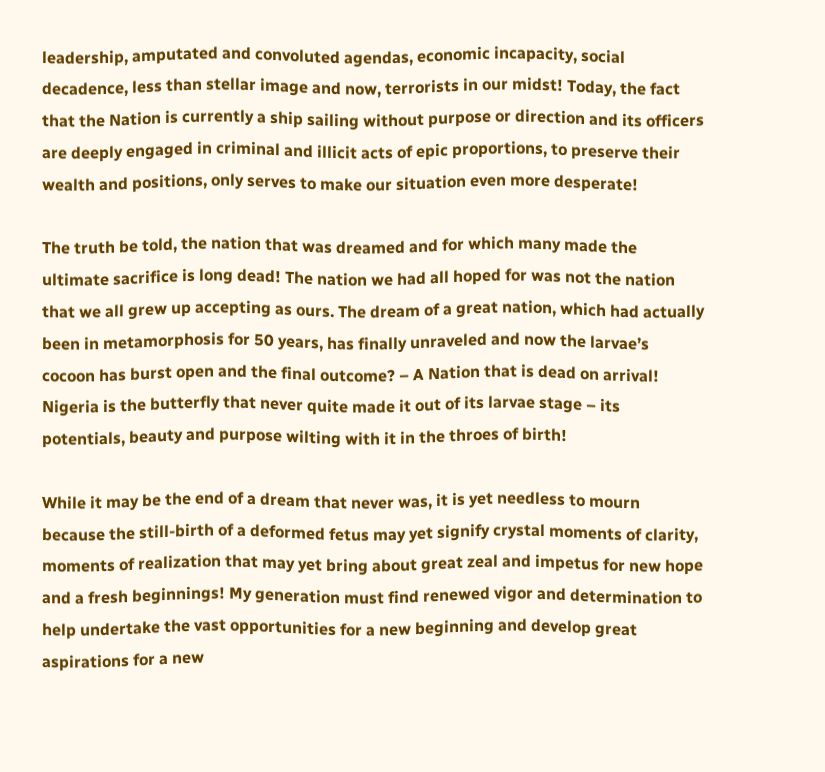leadership, amputated and convoluted agendas, economic incapacity, social decadence, less than stellar image and now, terrorists in our midst! Today, the fact that the Nation is currently a ship sailing without purpose or direction and its officers are deeply engaged in criminal and illicit acts of epic proportions, to preserve their wealth and positions, only serves to make our situation even more desperate!

The truth be told, the nation that was dreamed and for which many made the ultimate sacrifice is long dead! The nation we had all hoped for was not the nation that we all grew up accepting as ours. The dream of a great nation, which had actually been in metamorphosis for 50 years, has finally unraveled and now the larvae’s cocoon has burst open and the final outcome? – A Nation that is dead on arrival! Nigeria is the butterfly that never quite made it out of its larvae stage – its potentials, beauty and purpose wilting with it in the throes of birth!

While it may be the end of a dream that never was, it is yet needless to mourn because the still-birth of a deformed fetus may yet signify crystal moments of clarity, moments of realization that may yet bring about great zeal and impetus for new hope and a fresh beginnings! My generation must find renewed vigor and determination to help undertake the vast opportunities for a new beginning and develop great aspirations for a new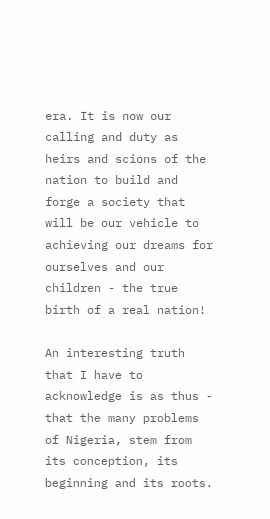era. It is now our calling and duty as heirs and scions of the nation to build and forge a society that will be our vehicle to achieving our dreams for ourselves and our children - the true birth of a real nation!

An interesting truth that I have to acknowledge is as thus - that the many problems of Nigeria, stem from its conception, its beginning and its roots.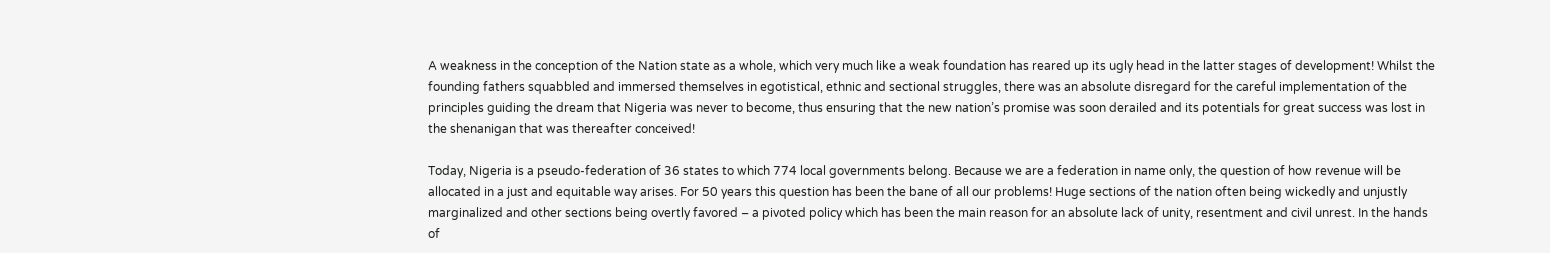A weakness in the conception of the Nation state as a whole, which very much like a weak foundation has reared up its ugly head in the latter stages of development! Whilst the founding fathers squabbled and immersed themselves in egotistical, ethnic and sectional struggles, there was an absolute disregard for the careful implementation of the principles guiding the dream that Nigeria was never to become, thus ensuring that the new nation’s promise was soon derailed and its potentials for great success was lost in the shenanigan that was thereafter conceived!

Today, Nigeria is a pseudo-federation of 36 states to which 774 local governments belong. Because we are a federation in name only, the question of how revenue will be allocated in a just and equitable way arises. For 50 years this question has been the bane of all our problems! Huge sections of the nation often being wickedly and unjustly marginalized and other sections being overtly favored – a pivoted policy which has been the main reason for an absolute lack of unity, resentment and civil unrest. In the hands of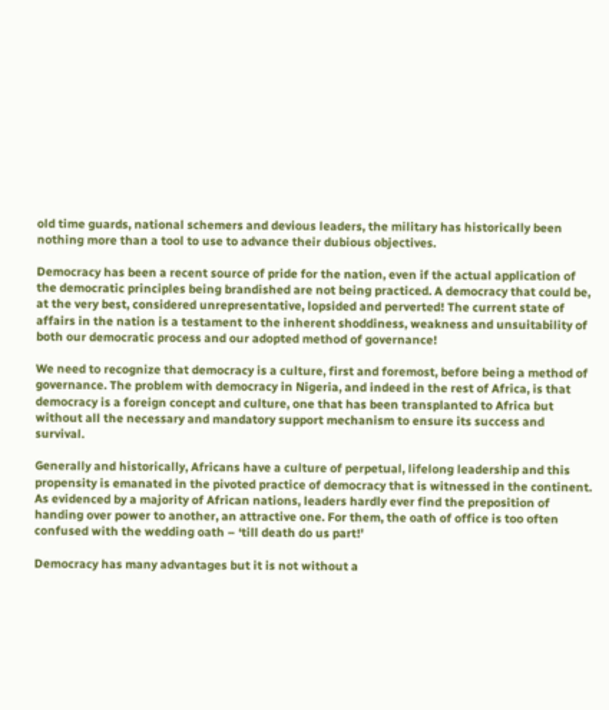old time guards, national schemers and devious leaders, the military has historically been nothing more than a tool to use to advance their dubious objectives.

Democracy has been a recent source of pride for the nation, even if the actual application of the democratic principles being brandished are not being practiced. A democracy that could be, at the very best, considered unrepresentative, lopsided and perverted! The current state of affairs in the nation is a testament to the inherent shoddiness, weakness and unsuitability of both our democratic process and our adopted method of governance!

We need to recognize that democracy is a culture, first and foremost, before being a method of governance. The problem with democracy in Nigeria, and indeed in the rest of Africa, is that democracy is a foreign concept and culture, one that has been transplanted to Africa but without all the necessary and mandatory support mechanism to ensure its success and survival.

Generally and historically, Africans have a culture of perpetual, lifelong leadership and this propensity is emanated in the pivoted practice of democracy that is witnessed in the continent. As evidenced by a majority of African nations, leaders hardly ever find the preposition of handing over power to another, an attractive one. For them, the oath of office is too often confused with the wedding oath – ‘till death do us part!'

Democracy has many advantages but it is not without a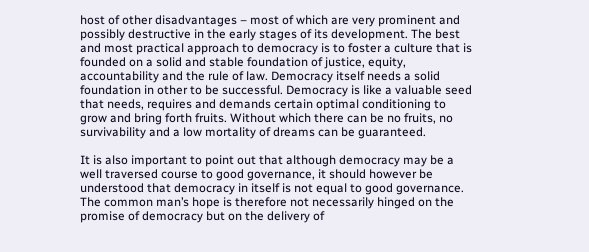host of other disadvantages – most of which are very prominent and possibly destructive in the early stages of its development. The best and most practical approach to democracy is to foster a culture that is founded on a solid and stable foundation of justice, equity, accountability and the rule of law. Democracy itself needs a solid foundation in other to be successful. Democracy is like a valuable seed that needs, requires and demands certain optimal conditioning to grow and bring forth fruits. Without which there can be no fruits, no survivability and a low mortality of dreams can be guaranteed.

It is also important to point out that although democracy may be a well traversed course to good governance, it should however be understood that democracy in itself is not equal to good governance. The common man’s hope is therefore not necessarily hinged on the promise of democracy but on the delivery of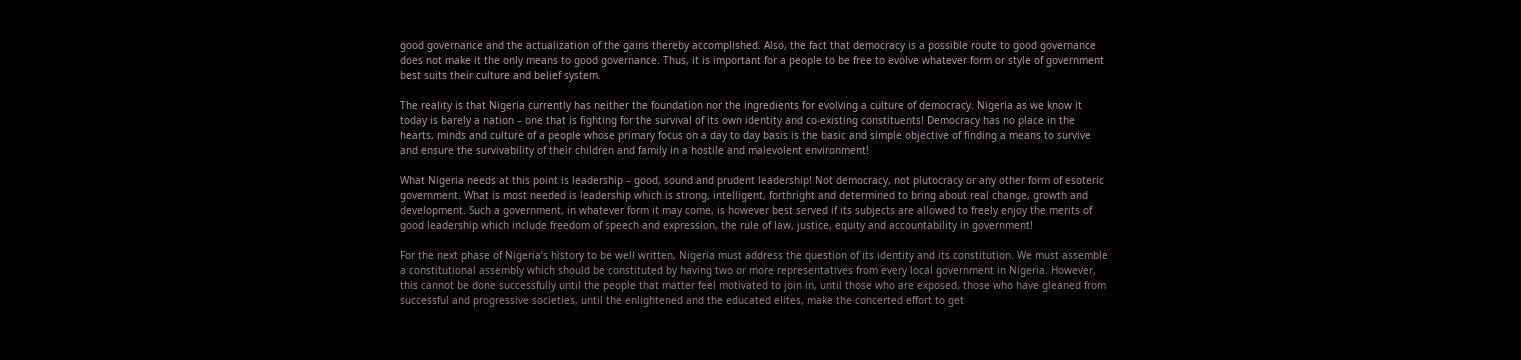good governance and the actualization of the gains thereby accomplished. Also, the fact that democracy is a possible route to good governance does not make it the only means to good governance. Thus, it is important for a people to be free to evolve whatever form or style of government best suits their culture and belief system.

The reality is that Nigeria currently has neither the foundation nor the ingredients for evolving a culture of democracy. Nigeria as we know it today is barely a nation – one that is fighting for the survival of its own identity and co-existing constituents! Democracy has no place in the hearts, minds and culture of a people whose primary focus on a day to day basis is the basic and simple objective of finding a means to survive and ensure the survivability of their children and family in a hostile and malevolent environment!

What Nigeria needs at this point is leadership – good, sound and prudent leadership! Not democracy, not plutocracy or any other form of esoteric government. What is most needed is leadership which is strong, intelligent, forthright and determined to bring about real change, growth and development. Such a government, in whatever form it may come, is however best served if its subjects are allowed to freely enjoy the merits of good leadership which include freedom of speech and expression, the rule of law, justice, equity and accountability in government!

For the next phase of Nigeria’s history to be well written, Nigeria must address the question of its identity and its constitution. We must assemble a constitutional assembly which should be constituted by having two or more representatives from every local government in Nigeria. However, this cannot be done successfully until the people that matter feel motivated to join in, until those who are exposed, those who have gleaned from successful and progressive societies, until the enlightened and the educated elites, make the concerted effort to get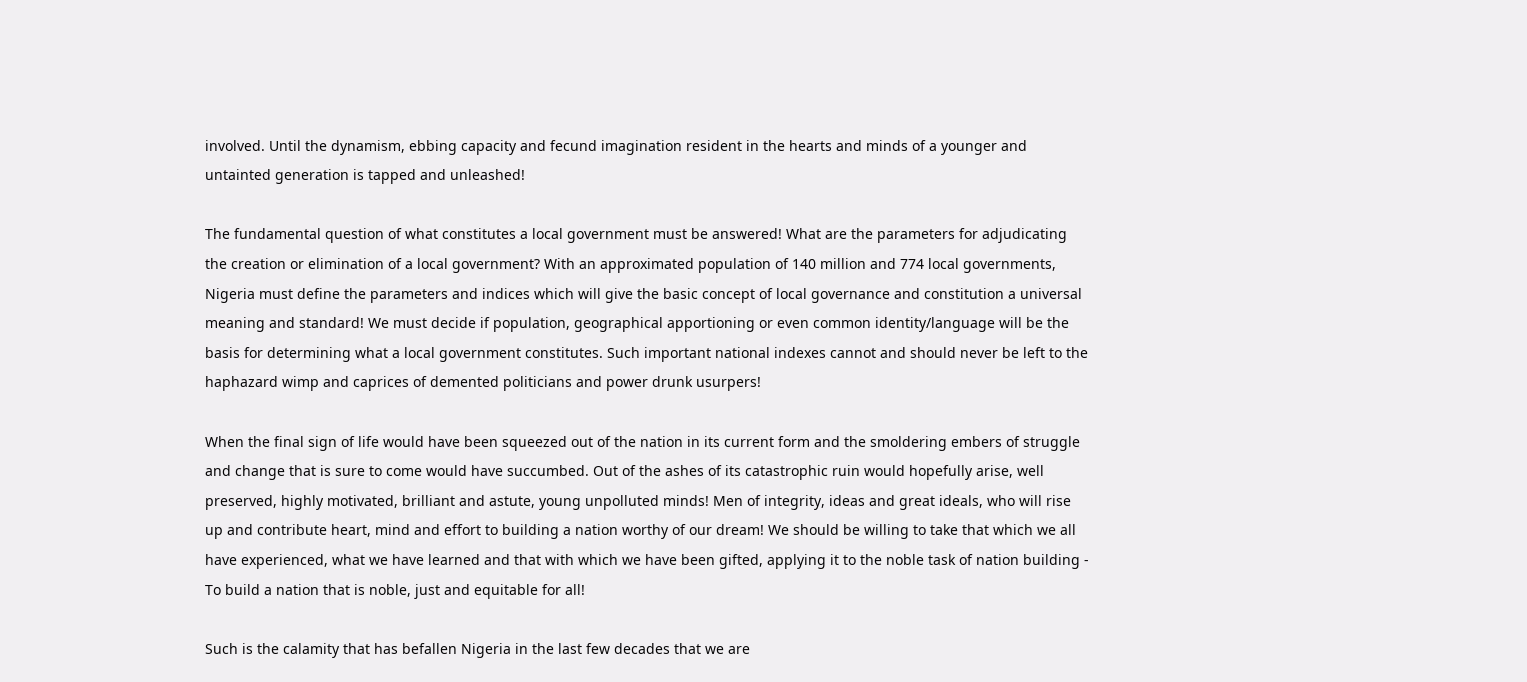involved. Until the dynamism, ebbing capacity and fecund imagination resident in the hearts and minds of a younger and untainted generation is tapped and unleashed!

The fundamental question of what constitutes a local government must be answered! What are the parameters for adjudicating the creation or elimination of a local government? With an approximated population of 140 million and 774 local governments, Nigeria must define the parameters and indices which will give the basic concept of local governance and constitution a universal meaning and standard! We must decide if population, geographical apportioning or even common identity/language will be the basis for determining what a local government constitutes. Such important national indexes cannot and should never be left to the haphazard wimp and caprices of demented politicians and power drunk usurpers!

When the final sign of life would have been squeezed out of the nation in its current form and the smoldering embers of struggle and change that is sure to come would have succumbed. Out of the ashes of its catastrophic ruin would hopefully arise, well preserved, highly motivated, brilliant and astute, young unpolluted minds! Men of integrity, ideas and great ideals, who will rise up and contribute heart, mind and effort to building a nation worthy of our dream! We should be willing to take that which we all have experienced, what we have learned and that with which we have been gifted, applying it to the noble task of nation building - To build a nation that is noble, just and equitable for all!

Such is the calamity that has befallen Nigeria in the last few decades that we are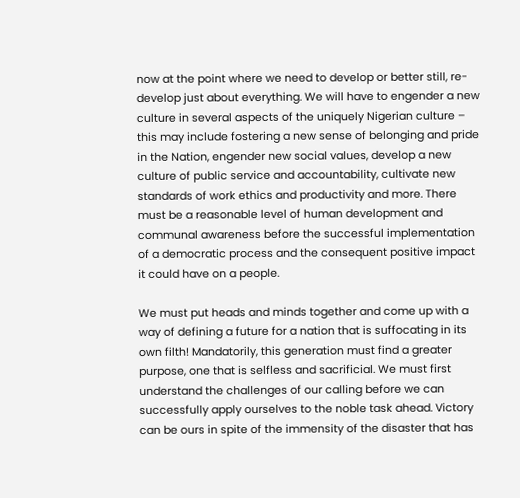now at the point where we need to develop or better still, re-develop just about everything. We will have to engender a new culture in several aspects of the uniquely Nigerian culture – this may include fostering a new sense of belonging and pride in the Nation, engender new social values, develop a new culture of public service and accountability, cultivate new standards of work ethics and productivity and more. There must be a reasonable level of human development and communal awareness before the successful implementation of a democratic process and the consequent positive impact it could have on a people.

We must put heads and minds together and come up with a way of defining a future for a nation that is suffocating in its own filth! Mandatorily, this generation must find a greater purpose, one that is selfless and sacrificial. We must first understand the challenges of our calling before we can successfully apply ourselves to the noble task ahead. Victory can be ours in spite of the immensity of the disaster that has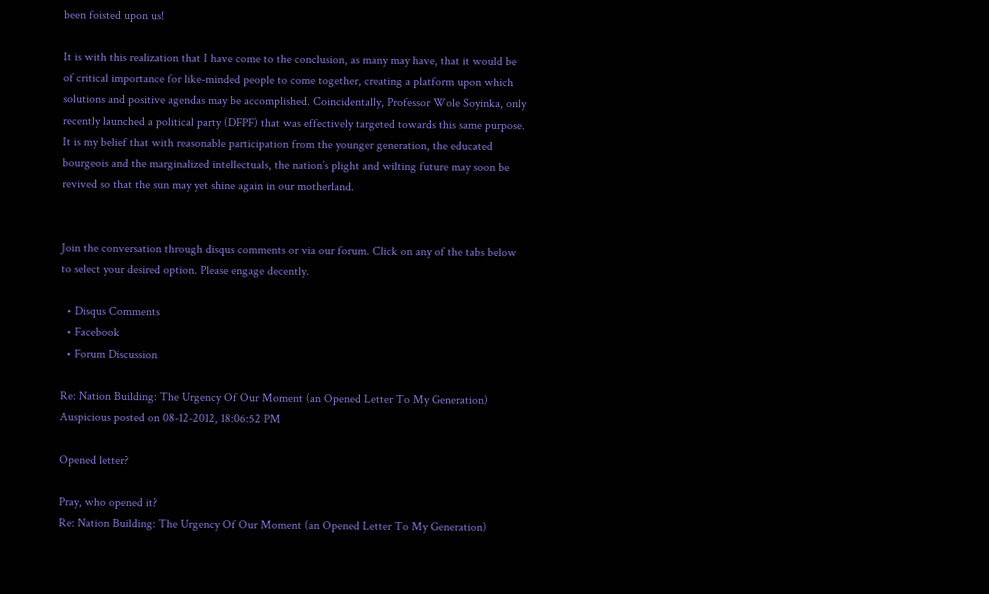been foisted upon us!

It is with this realization that I have come to the conclusion, as many may have, that it would be of critical importance for like-minded people to come together, creating a platform upon which solutions and positive agendas may be accomplished. Coincidentally, Professor Wole Soyinka, only recently launched a political party (DFPF) that was effectively targeted towards this same purpose. It is my belief that with reasonable participation from the younger generation, the educated bourgeois and the marginalized intellectuals, the nation’s plight and wilting future may soon be revived so that the sun may yet shine again in our motherland.


Join the conversation through disqus comments or via our forum. Click on any of the tabs below to select your desired option. Please engage decently.

  • Disqus Comments
  • Facebook
  • Forum Discussion

Re: Nation Building: The Urgency Of Our Moment (an Opened Letter To My Generation)
Auspicious posted on 08-12-2012, 18:06:52 PM

Opened letter?

Pray, who opened it?
Re: Nation Building: The Urgency Of Our Moment (an Opened Letter To My Generation)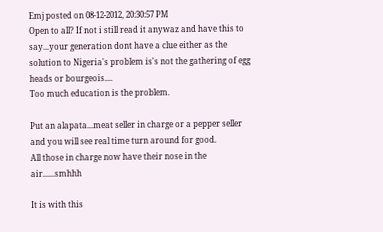Emj posted on 08-12-2012, 20:30:57 PM
Open to all? If not i still read it anywaz and have this to say...your generation dont have a clue either as the solution to Nigeria's problem is's not the gathering of egg heads or bourgeois....
Too much education is the problem.

Put an alapata...meat seller in charge or a pepper seller and you will see real time turn around for good.
All those in charge now have their nose in the air......smhhh

It is with this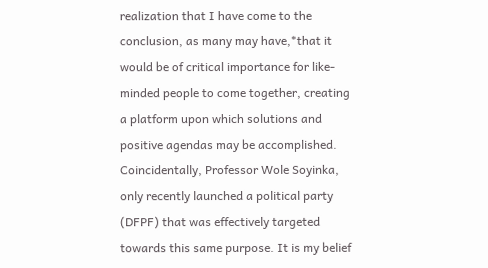realization that I have come to the conclusion, as many may have,*that it would be of critical importance for like-minded people to come together, creating a platform upon which solutions and positive agendas may be accomplished. Coincidentally, Professor Wole Soyinka, only recently launched a political party (DFPF) that was effectively targeted towards this same purpose. It is my belief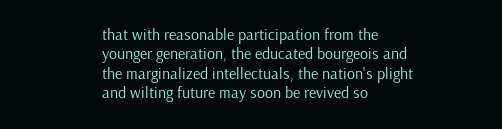that with reasonable participation from the younger generation, the educated bourgeois and the marginalized intellectuals, the nation's plight and wilting future may soon be revived so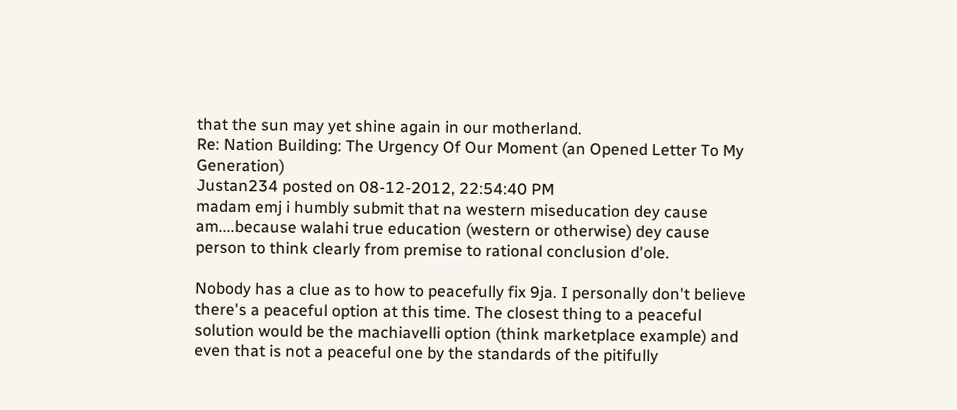that the sun may yet shine again in our motherland.
Re: Nation Building: The Urgency Of Our Moment (an Opened Letter To My Generation)
Justan234 posted on 08-12-2012, 22:54:40 PM
madam emj i humbly submit that na western miseducation dey cause am....because walahi true education (western or otherwise) dey cause person to think clearly from premise to rational conclusion d'ole.

Nobody has a clue as to how to peacefully fix 9ja. I personally don't believe there's a peaceful option at this time. The closest thing to a peaceful solution would be the machiavelli option (think marketplace example) and even that is not a peaceful one by the standards of the pitifully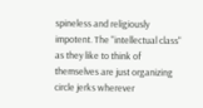spineless and religiously impotent. The "intellectual class" as they like to think of themselves are just organizing circle jerks wherever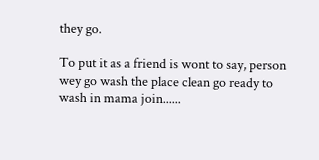they go.

To put it as a friend is wont to say, person wey go wash the place clean go ready to wash in mama join......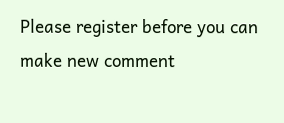Please register before you can make new comment